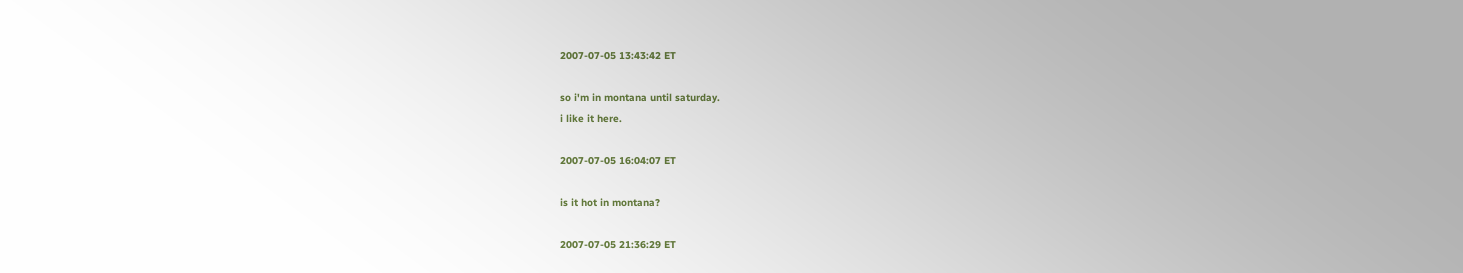2007-07-05 13:43:42 ET

so i'm in montana until saturday.
i like it here.

2007-07-05 16:04:07 ET

is it hot in montana?

2007-07-05 21:36:29 ET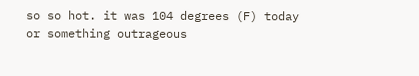so so hot. it was 104 degrees (F) today or something outrageous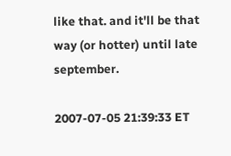like that. and it'll be that way (or hotter) until late september.

2007-07-05 21:39:33 ET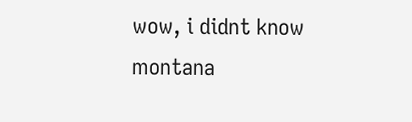wow, i didnt know montana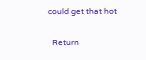could get that hot

  Return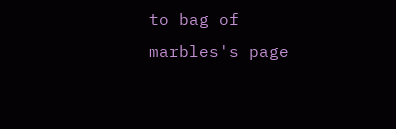to bag of marbles's page